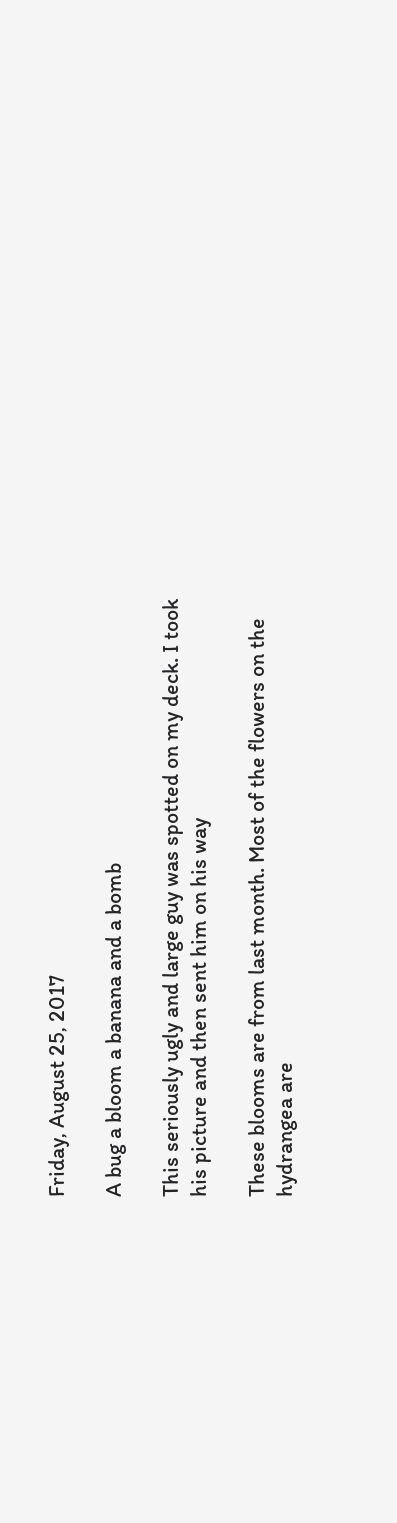Friday, August 25, 2017

A bug a bloom a banana and a bomb

This seriously ugly and large guy was spotted on my deck. I took his picture and then sent him on his way

These blooms are from last month. Most of the flowers on the hydrangea are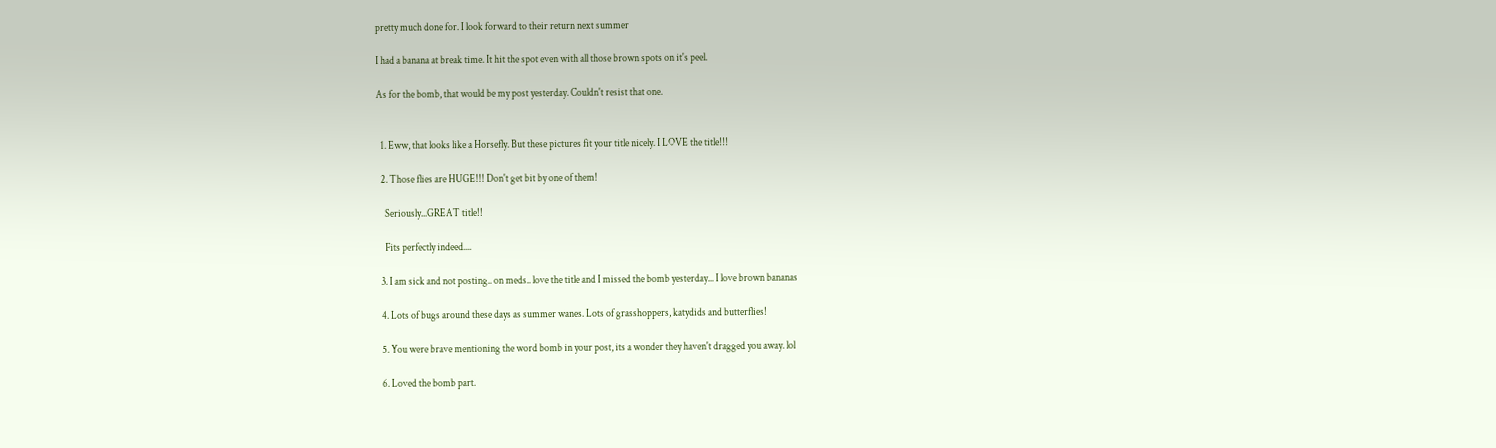pretty much done for. I look forward to their return next summer

I had a banana at break time. It hit the spot even with all those brown spots on it's peel.

As for the bomb, that would be my post yesterday. Couldn't resist that one.


  1. Eww, that looks like a Horsefly. But these pictures fit your title nicely. I LOVE the title!!!

  2. Those flies are HUGE!!! Don't get bit by one of them!

    Seriously...GREAT title!!

    Fits perfectly indeed....

  3. I am sick and not posting.. on meds.. love the title and I missed the bomb yesterday... I love brown bananas

  4. Lots of bugs around these days as summer wanes. Lots of grasshoppers, katydids and butterflies!

  5. You were brave mentioning the word bomb in your post, its a wonder they haven't dragged you away. lol

  6. Loved the bomb part.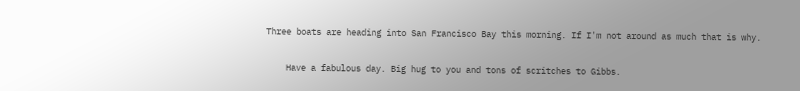Three boats are heading into San Francisco Bay this morning. If I'm not around as much that is why.

    Have a fabulous day. Big hug to you and tons of scritches to Gibbs.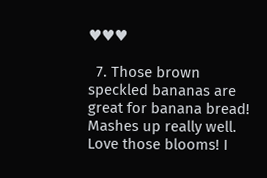♥♥♥

  7. Those brown speckled bananas are great for banana bread! Mashes up really well. Love those blooms! I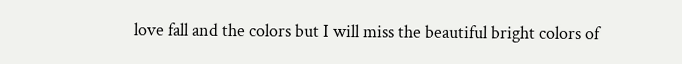love fall and the colors but I will miss the beautiful bright colors of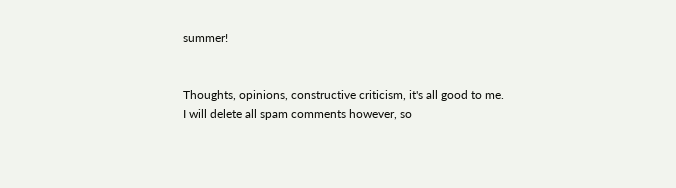summer!


Thoughts, opinions, constructive criticism, it's all good to me.
I will delete all spam comments however, so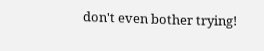don't even bother trying!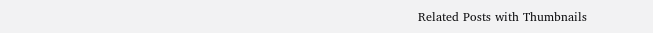Related Posts with Thumbnails